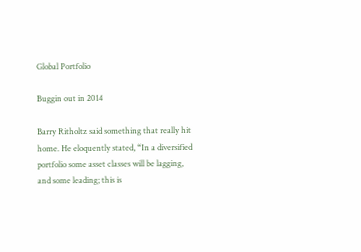Global Portfolio

Buggin out in 2014

Barry Ritholtz said something that really hit home. He eloquently stated, “In a diversified portfolio some asset classes will be lagging, and some leading; this is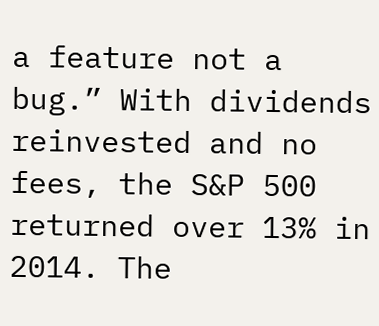a feature not a bug.” With dividends reinvested and no fees, the S&P 500 returned over 13% in 2014. The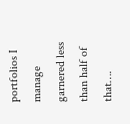portfolios I manage garnered less than half of that….